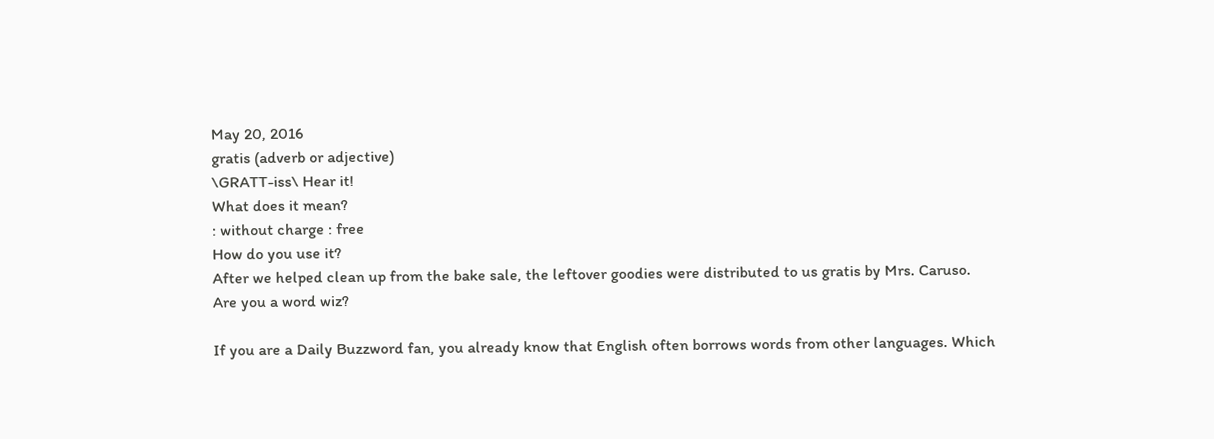May 20, 2016
gratis (adverb or adjective)
\GRATT-iss\ Hear it!
What does it mean?
: without charge : free
How do you use it?
After we helped clean up from the bake sale, the leftover goodies were distributed to us gratis by Mrs. Caruso.
Are you a word wiz?

If you are a Daily Buzzword fan, you already know that English often borrows words from other languages. Which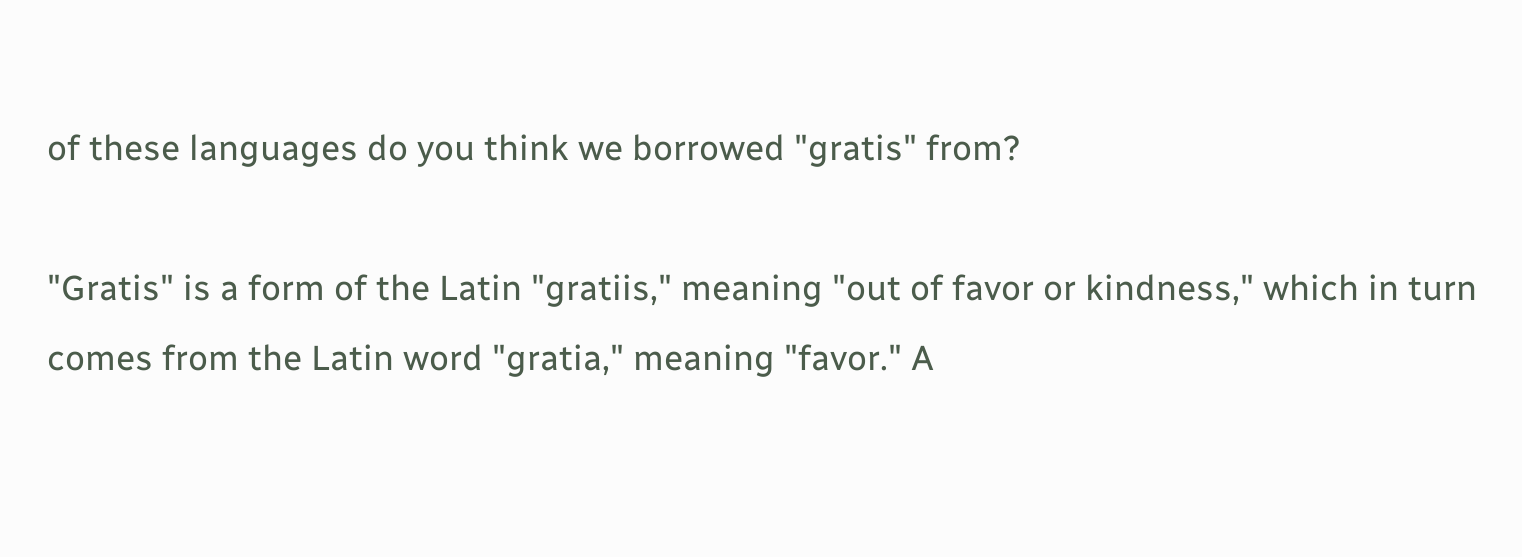of these languages do you think we borrowed "gratis" from?

"Gratis" is a form of the Latin "gratiis," meaning "out of favor or kindness," which in turn comes from the Latin word "gratia," meaning "favor." A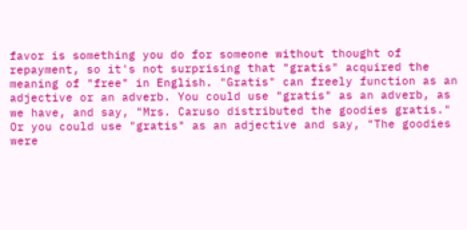favor is something you do for someone without thought of repayment, so it's not surprising that "gratis" acquired the meaning of "free" in English. "Gratis" can freely function as an adjective or an adverb. You could use "gratis" as an adverb, as we have, and say, "Mrs. Caruso distributed the goodies gratis." Or you could use "gratis" as an adjective and say, "The goodies were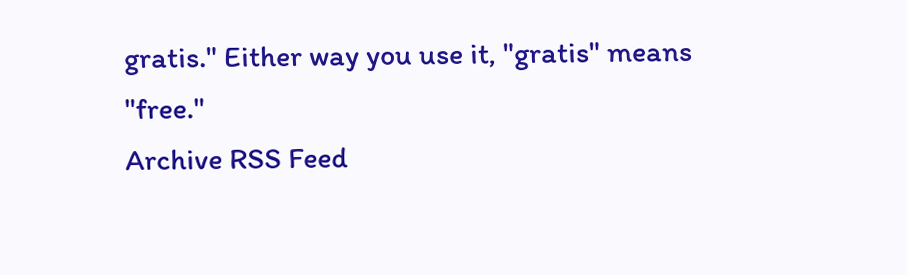gratis." Either way you use it, "gratis" means "free."
Archive RSS Feed